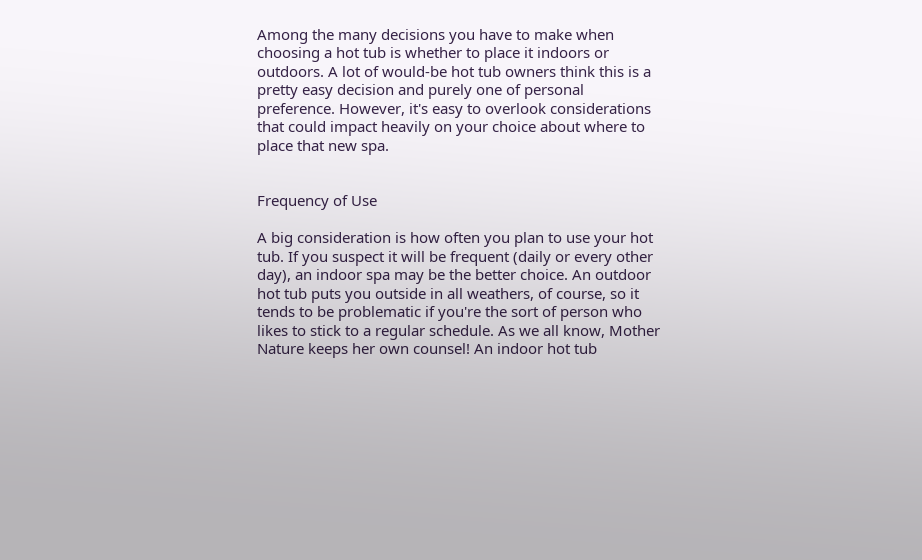Among the many decisions you have to make when choosing a hot tub is whether to place it indoors or outdoors. A lot of would-be hot tub owners think this is a pretty easy decision and purely one of personal preference. However, it's easy to overlook considerations that could impact heavily on your choice about where to place that new spa.


Frequency of Use

A big consideration is how often you plan to use your hot tub. If you suspect it will be frequent (daily or every other day), an indoor spa may be the better choice. An outdoor hot tub puts you outside in all weathers, of course, so it tends to be problematic if you're the sort of person who likes to stick to a regular schedule. As we all know, Mother Nature keeps her own counsel! An indoor hot tub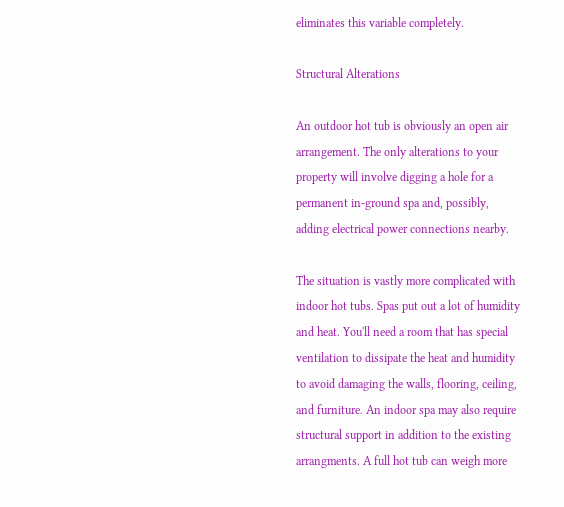eliminates this variable completely.

Structural Alterations

An outdoor hot tub is obviously an open air arrangement. The only alterations to your property will involve digging a hole for a permanent in-ground spa and, possibly, adding electrical power connections nearby.

The situation is vastly more complicated with indoor hot tubs. Spas put out a lot of humidity and heat. You'll need a room that has special ventilation to dissipate the heat and humidity to avoid damaging the walls, flooring, ceiling, and furniture. An indoor spa may also require structural support in addition to the existing arrangments. A full hot tub can weigh more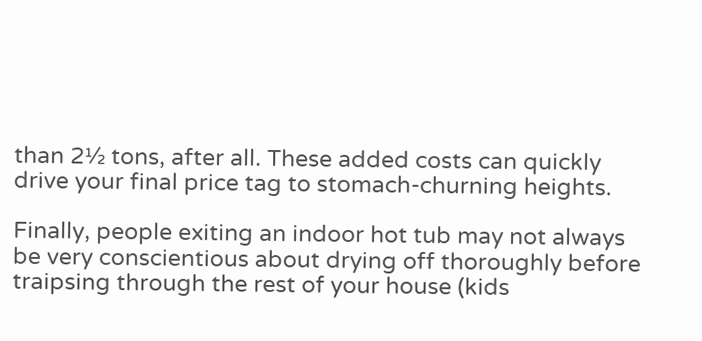than 2½ tons, after all. These added costs can quickly drive your final price tag to stomach-churning heights.

Finally, people exiting an indoor hot tub may not always be very conscientious about drying off thoroughly before traipsing through the rest of your house (kids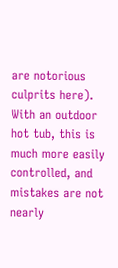are notorious culprits here). With an outdoor hot tub, this is much more easily controlled, and mistakes are not nearly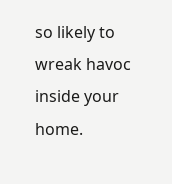so likely to wreak havoc inside your home.